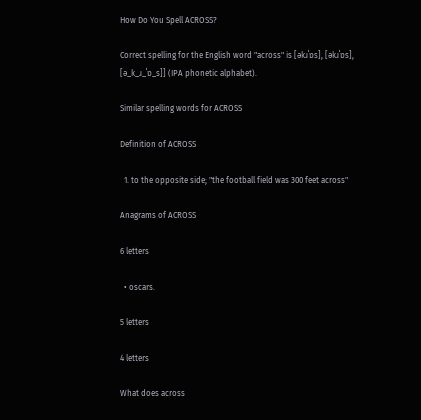How Do You Spell ACROSS?

Correct spelling for the English word "across" is [əkɹˈɒs], [əkɹˈɒs], [ə_k_ɹ_ˈɒ_s]] (IPA phonetic alphabet).

Similar spelling words for ACROSS

Definition of ACROSS

  1. to the opposite side; "the football field was 300 feet across"

Anagrams of ACROSS

6 letters

  • oscars.

5 letters

4 letters

What does across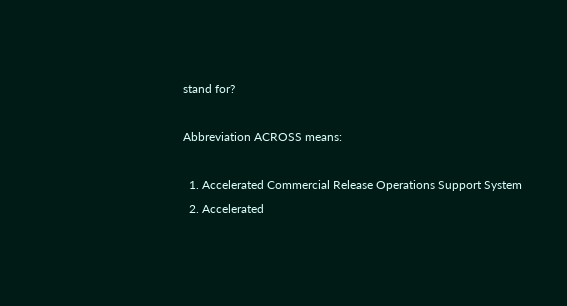stand for?

Abbreviation ACROSS means:

  1. Accelerated Commercial Release Operations Support System
  2. Accelerated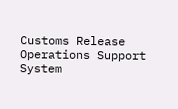Customs Release Operations Support System